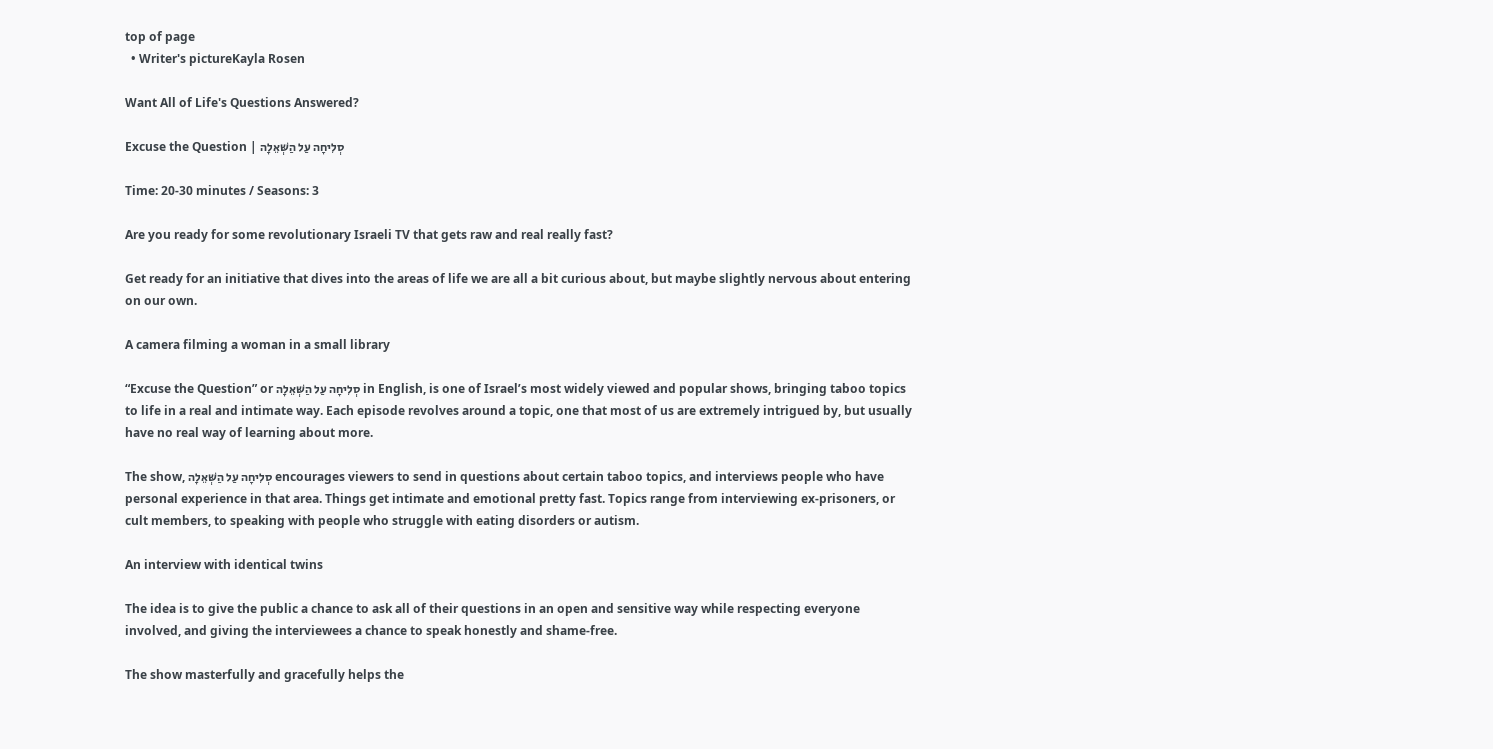top of page
  • Writer's pictureKayla Rosen

Want All of Life's Questions Answered?

Excuse the Question | סְלִיחָה עַל הַשְּׁאֵלָה

Time: 20-30 minutes / Seasons: 3

Are you ready for some revolutionary Israeli TV that gets raw and real really fast?

Get ready for an initiative that dives into the areas of life we are all a bit curious about, but maybe slightly nervous about entering on our own.

A camera filming a woman in a small library

“Excuse the Question” or סְלִיחָה עַל הַשְּׁאֵלָה in English, is one of Israel’s most widely viewed and popular shows, bringing taboo topics to life in a real and intimate way. Each episode revolves around a topic, one that most of us are extremely intrigued by, but usually have no real way of learning about more.

The show, סְלִיחָה עַל הַשְּׁאֵלָה encourages viewers to send in questions about certain taboo topics, and interviews people who have personal experience in that area. Things get intimate and emotional pretty fast. Topics range from interviewing ex-prisoners, or cult members, to speaking with people who struggle with eating disorders or autism.

An interview with identical twins

The idea is to give the public a chance to ask all of their questions in an open and sensitive way while respecting everyone involved, and giving the interviewees a chance to speak honestly and shame-free.

The show masterfully and gracefully helps the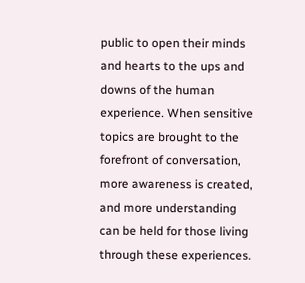public to open their minds and hearts to the ups and downs of the human experience. When sensitive topics are brought to the forefront of conversation, more awareness is created, and more understanding can be held for those living through these experiences.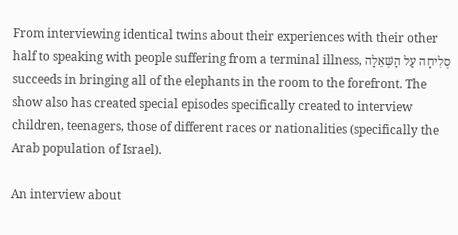From interviewing identical twins about their experiences with their other half to speaking with people suffering from a terminal illness, סְלִיחָה עַל הַשְּׁאֵלָה succeeds in bringing all of the elephants in the room to the forefront. The show also has created special episodes specifically created to interview children, teenagers, those of different races or nationalities (specifically the Arab population of Israel).

An interview about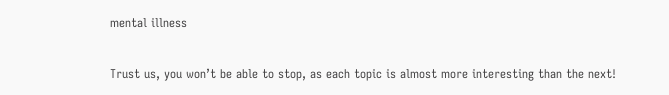mental illness

Trust us, you won’t be able to stop, as each topic is almost more interesting than the next!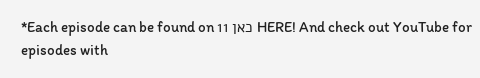*Each episode can be found on כאן 11 HERE! And check out YouTube for episodes with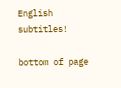English subtitles!

bottom of page